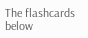The flashcards below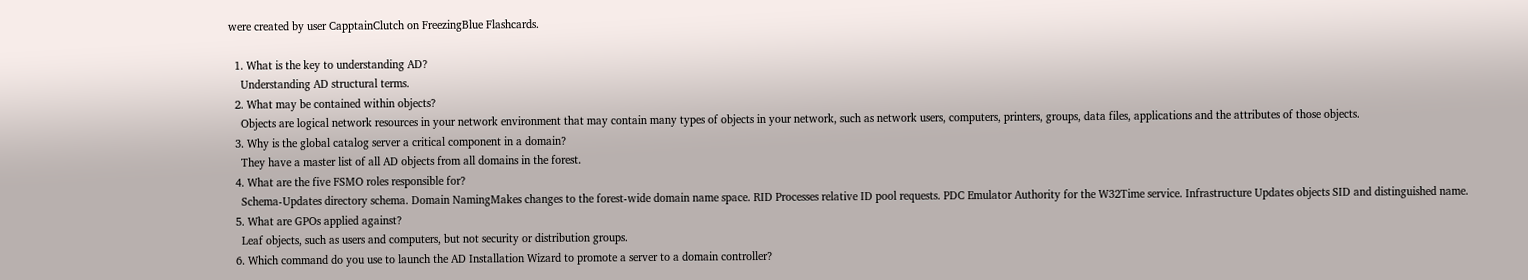were created by user CapptainClutch on FreezingBlue Flashcards.

  1. What is the key to understanding AD?
    Understanding AD structural terms.
  2. What may be contained within objects?
    Objects are logical network resources in your network environment that may contain many types of objects in your network, such as network users, computers, printers, groups, data files, applications and the attributes of those objects.
  3. Why is the global catalog server a critical component in a domain?
    They have a master list of all AD objects from all domains in the forest.
  4. What are the five FSMO roles responsible for?
    Schema-Updates directory schema. Domain NamingMakes changes to the forest-wide domain name space. RID Processes relative ID pool requests. PDC Emulator Authority for the W32Time service. Infrastructure Updates objects SID and distinguished name.
  5. What are GPOs applied against?
    Leaf objects, such as users and computers, but not security or distribution groups.
  6. Which command do you use to launch the AD Installation Wizard to promote a server to a domain controller?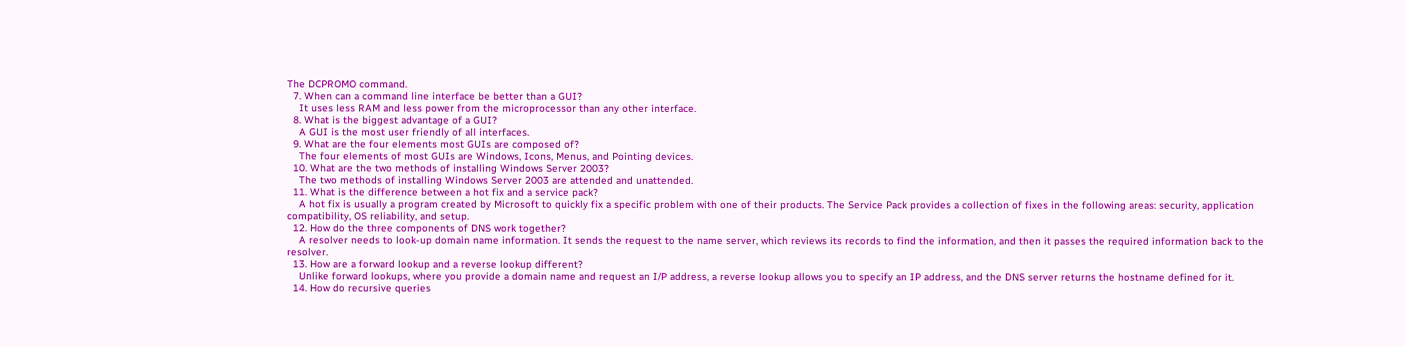The DCPROMO command.
  7. When can a command line interface be better than a GUI?
    It uses less RAM and less power from the microprocessor than any other interface.
  8. What is the biggest advantage of a GUI?
    A GUI is the most user friendly of all interfaces.
  9. What are the four elements most GUIs are composed of?
    The four elements of most GUIs are Windows, Icons, Menus, and Pointing devices.
  10. What are the two methods of installing Windows Server 2003?
    The two methods of installing Windows Server 2003 are attended and unattended.
  11. What is the difference between a hot fix and a service pack?
    A hot fix is usually a program created by Microsoft to quickly fix a specific problem with one of their products. The Service Pack provides a collection of fixes in the following areas: security, application compatibility, OS reliability, and setup.
  12. How do the three components of DNS work together?
    A resolver needs to look-up domain name information. It sends the request to the name server, which reviews its records to find the information, and then it passes the required information back to the resolver.
  13. How are a forward lookup and a reverse lookup different?
    Unlike forward lookups, where you provide a domain name and request an I/P address, a reverse lookup allows you to specify an IP address, and the DNS server returns the hostname defined for it.
  14. How do recursive queries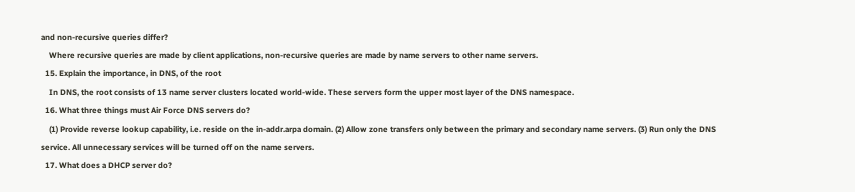and non-recursive queries differ?
    Where recursive queries are made by client applications, non-recursive queries are made by name servers to other name servers.
  15. Explain the importance, in DNS, of the root
    In DNS, the root consists of 13 name server clusters located world-wide. These servers form the upper most layer of the DNS namespace.
  16. What three things must Air Force DNS servers do?
    (1) Provide reverse lookup capability, i.e. reside on the in-addr.arpa domain. (2) Allow zone transfers only between the primary and secondary name servers. (3) Run only the DNS service. All unnecessary services will be turned off on the name servers.
  17. What does a DHCP server do?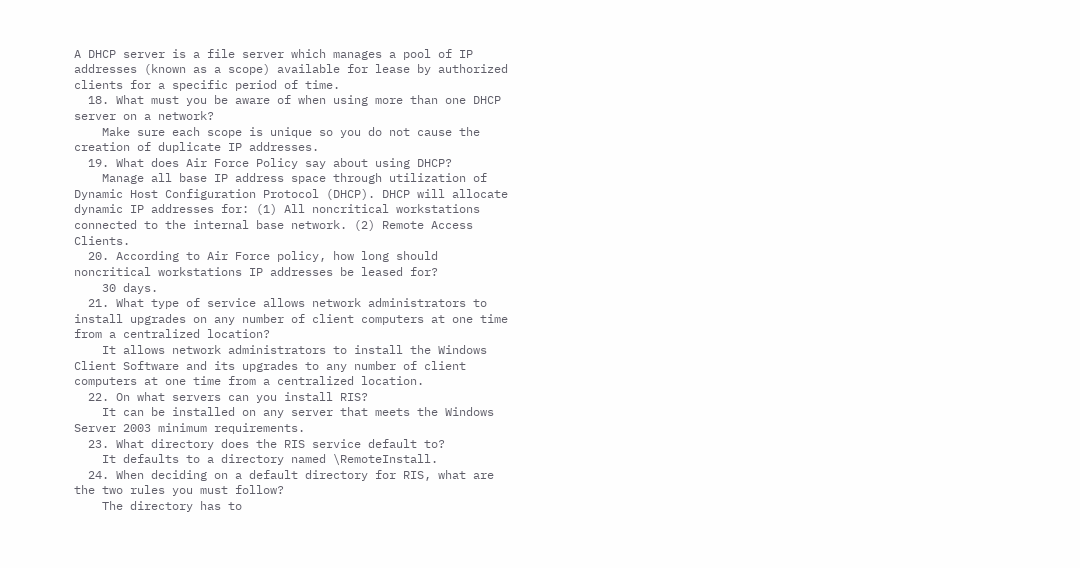A DHCP server is a file server which manages a pool of IP addresses (known as a scope) available for lease by authorized clients for a specific period of time.
  18. What must you be aware of when using more than one DHCP server on a network?
    Make sure each scope is unique so you do not cause the creation of duplicate IP addresses.
  19. What does Air Force Policy say about using DHCP?
    Manage all base IP address space through utilization of Dynamic Host Configuration Protocol (DHCP). DHCP will allocate dynamic IP addresses for: (1) All noncritical workstations connected to the internal base network. (2) Remote Access Clients.
  20. According to Air Force policy, how long should noncritical workstations IP addresses be leased for?
    30 days.
  21. What type of service allows network administrators to install upgrades on any number of client computers at one time from a centralized location?
    It allows network administrators to install the Windows Client Software and its upgrades to any number of client computers at one time from a centralized location.
  22. On what servers can you install RIS?
    It can be installed on any server that meets the Windows Server 2003 minimum requirements.
  23. What directory does the RIS service default to?
    It defaults to a directory named \RemoteInstall.
  24. When deciding on a default directory for RIS, what are the two rules you must follow?
    The directory has to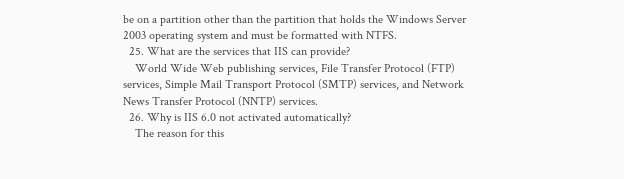be on a partition other than the partition that holds the Windows Server 2003 operating system and must be formatted with NTFS.
  25. What are the services that IIS can provide?
    World Wide Web publishing services, File Transfer Protocol (FTP) services, Simple Mail Transport Protocol (SMTP) services, and Network News Transfer Protocol (NNTP) services.
  26. Why is IIS 6.0 not activated automatically?
    The reason for this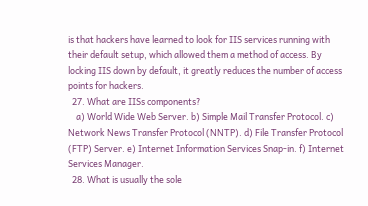is that hackers have learned to look for IIS services running with their default setup, which allowed them a method of access. By locking IIS down by default, it greatly reduces the number of access points for hackers.
  27. What are IISs components?
    a) World Wide Web Server. b) Simple Mail Transfer Protocol. c) Network News Transfer Protocol (NNTP). d) File Transfer Protocol (FTP) Server. e) Internet Information Services Snap-in. f) Internet Services Manager.
  28. What is usually the sole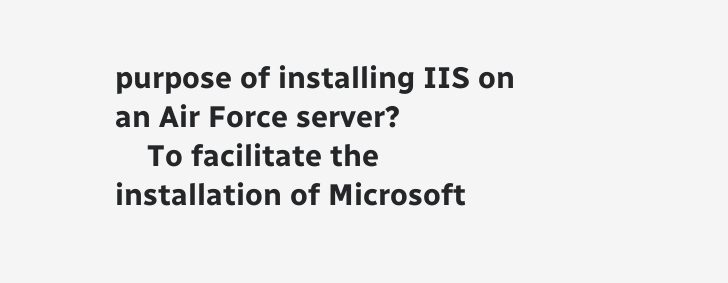purpose of installing IIS on an Air Force server?
    To facilitate the installation of Microsoft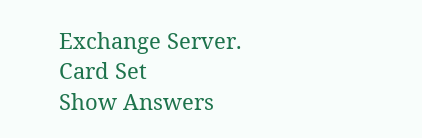Exchange Server.
Card Set
Show Answers